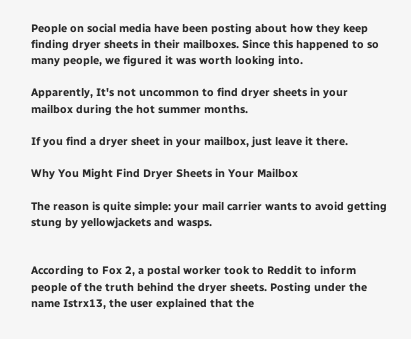People on social media have been posting about how they keep finding dryer sheets in their mailboxes. Since this happened to so many people, we figured it was worth looking into.

Apparently, It's not uncommon to find dryer sheets in your mailbox during the hot summer months.

If you find a dryer sheet in your mailbox, just leave it there.

Why You Might Find Dryer Sheets in Your Mailbox

The reason is quite simple: your mail carrier wants to avoid getting stung by yellowjackets and wasps.


According to Fox 2, a postal worker took to Reddit to inform people of the truth behind the dryer sheets. Posting under the name Istrx13, the user explained that the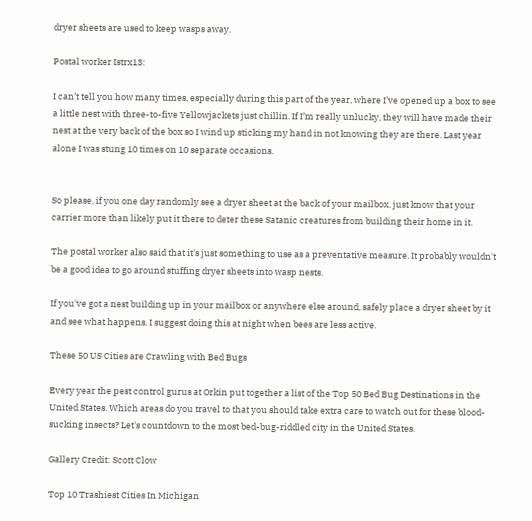dryer sheets are used to keep wasps away.

Postal worker Istrx13:

I can’t tell you how many times, especially during this part of the year, where I’ve opened up a box to see a little nest with three-to-five Yellowjackets just chillin. If I’m really unlucky, they will have made their nest at the very back of the box so I wind up sticking my hand in not knowing they are there. Last year alone I was stung 10 times on 10 separate occasions.


So please, if you one day randomly see a dryer sheet at the back of your mailbox, just know that your carrier more than likely put it there to deter these Satanic creatures from building their home in it.

The postal worker also said that it's just something to use as a preventative measure. It probably wouldn't be a good idea to go around stuffing dryer sheets into wasp nests.

If you've got a nest building up in your mailbox or anywhere else around, safely place a dryer sheet by it and see what happens. I suggest doing this at night when bees are less active.

These 50 US Cities are Crawling with Bed Bugs

Every year the pest control gurus at Orkin put together a list of the Top 50 Bed Bug Destinations in the United States. Which areas do you travel to that you should take extra care to watch out for these blood-sucking insects? Let's countdown to the most bed-bug-riddled city in the United States.

Gallery Credit: Scott Clow

Top 10 Trashiest Cities In Michigan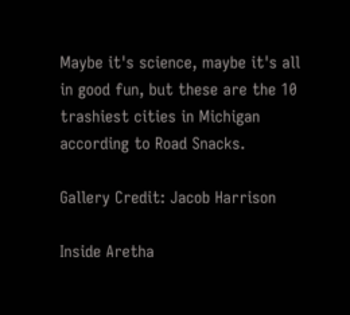Maybe it's science, maybe it's all in good fun, but these are the 10 trashiest cities in Michigan according to Road Snacks.

Gallery Credit: Jacob Harrison

Inside Aretha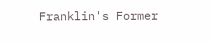Franklin's Former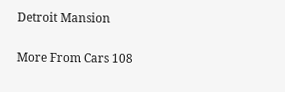Detroit Mansion

More From Cars 108